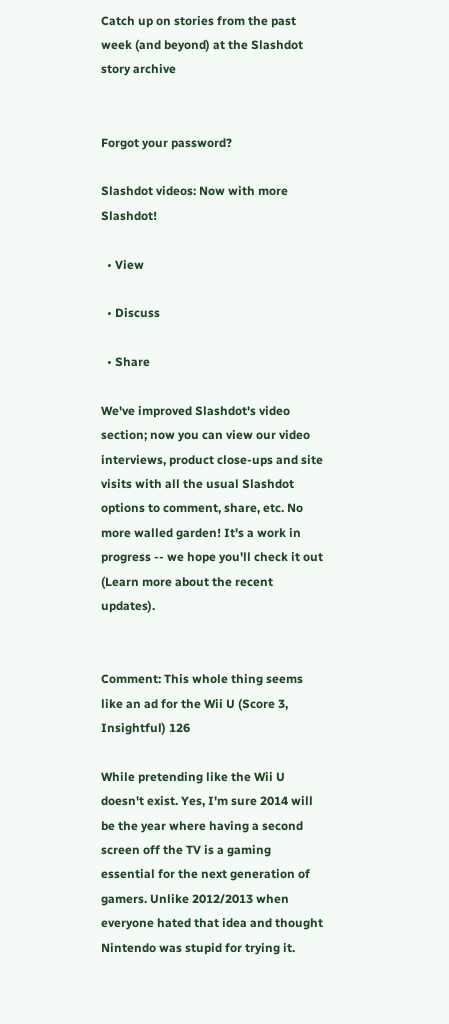Catch up on stories from the past week (and beyond) at the Slashdot story archive


Forgot your password?

Slashdot videos: Now with more Slashdot!

  • View

  • Discuss

  • Share

We've improved Slashdot's video section; now you can view our video interviews, product close-ups and site visits with all the usual Slashdot options to comment, share, etc. No more walled garden! It's a work in progress -- we hope you'll check it out (Learn more about the recent updates).


Comment: This whole thing seems like an ad for the Wii U (Score 3, Insightful) 126

While pretending like the Wii U doesn't exist. Yes, I'm sure 2014 will be the year where having a second screen off the TV is a gaming essential for the next generation of gamers. Unlike 2012/2013 when everyone hated that idea and thought Nintendo was stupid for trying it.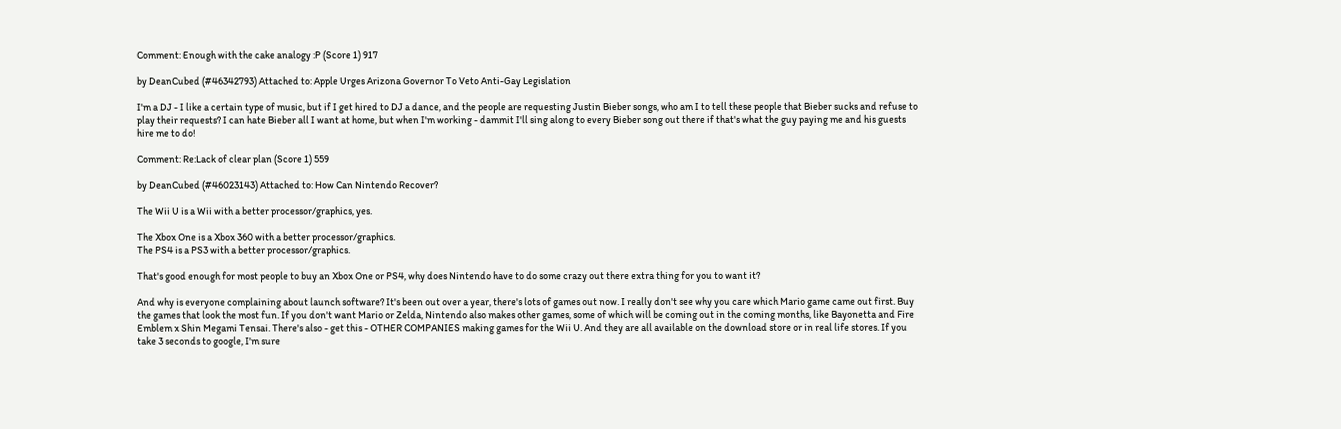Comment: Enough with the cake analogy :P (Score 1) 917

by DeanCubed (#46342793) Attached to: Apple Urges Arizona Governor To Veto Anti-Gay Legislation

I'm a DJ - I like a certain type of music, but if I get hired to DJ a dance, and the people are requesting Justin Bieber songs, who am I to tell these people that Bieber sucks and refuse to play their requests? I can hate Bieber all I want at home, but when I'm working - dammit I'll sing along to every Bieber song out there if that's what the guy paying me and his guests hire me to do!

Comment: Re:Lack of clear plan (Score 1) 559

by DeanCubed (#46023143) Attached to: How Can Nintendo Recover?

The Wii U is a Wii with a better processor/graphics, yes.

The Xbox One is a Xbox 360 with a better processor/graphics.
The PS4 is a PS3 with a better processor/graphics.

That's good enough for most people to buy an Xbox One or PS4, why does Nintendo have to do some crazy out there extra thing for you to want it?

And why is everyone complaining about launch software? It's been out over a year, there's lots of games out now. I really don't see why you care which Mario game came out first. Buy the games that look the most fun. If you don't want Mario or Zelda, Nintendo also makes other games, some of which will be coming out in the coming months, like Bayonetta and Fire Emblem x Shin Megami Tensai. There's also - get this - OTHER COMPANIES making games for the Wii U. And they are all available on the download store or in real life stores. If you take 3 seconds to google, I'm sure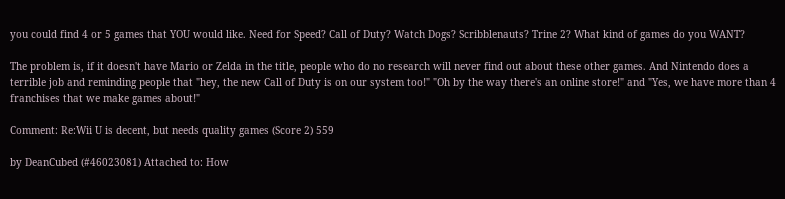you could find 4 or 5 games that YOU would like. Need for Speed? Call of Duty? Watch Dogs? Scribblenauts? Trine 2? What kind of games do you WANT?

The problem is, if it doesn't have Mario or Zelda in the title, people who do no research will never find out about these other games. And Nintendo does a terrible job and reminding people that "hey, the new Call of Duty is on our system too!" "Oh by the way there's an online store!" and "Yes, we have more than 4 franchises that we make games about!"

Comment: Re:Wii U is decent, but needs quality games (Score 2) 559

by DeanCubed (#46023081) Attached to: How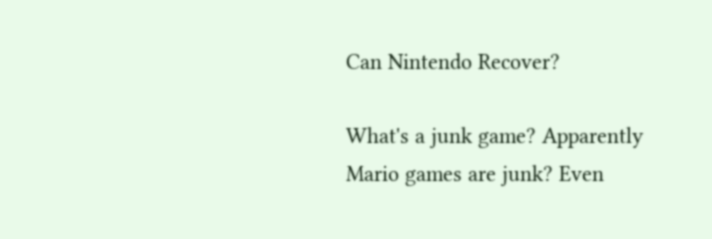Can Nintendo Recover?

What's a junk game? Apparently Mario games are junk? Even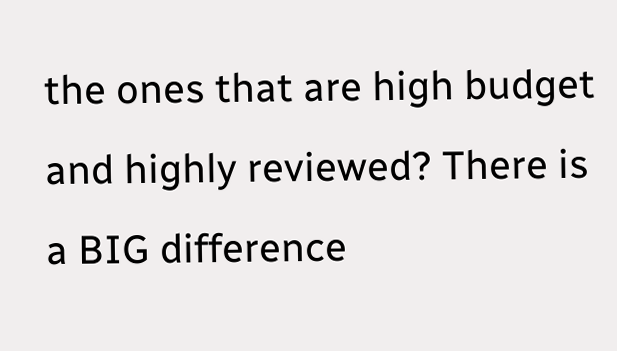the ones that are high budget and highly reviewed? There is a BIG difference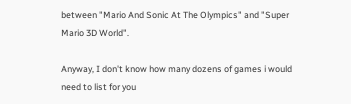between "Mario And Sonic At The Olympics" and "Super Mario 3D World".

Anyway, I don't know how many dozens of games i would need to list for you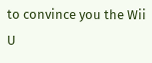to convince you the Wii U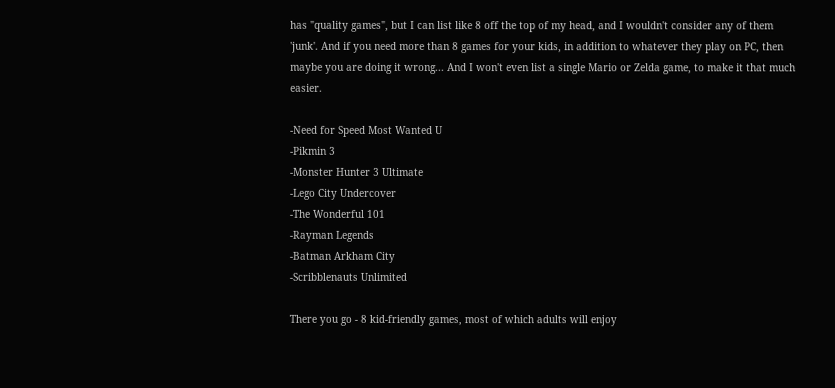has "quality games", but I can list like 8 off the top of my head, and I wouldn't consider any of them 'junk'. And if you need more than 8 games for your kids, in addition to whatever they play on PC, then maybe you are doing it wrong... And I won't even list a single Mario or Zelda game, to make it that much easier.

-Need for Speed Most Wanted U
-Pikmin 3
-Monster Hunter 3 Ultimate
-Lego City Undercover
-The Wonderful 101
-Rayman Legends
-Batman Arkham City
-Scribblenauts Unlimited

There you go - 8 kid-friendly games, most of which adults will enjoy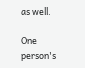as well.

One person's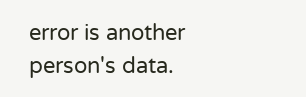error is another person's data.